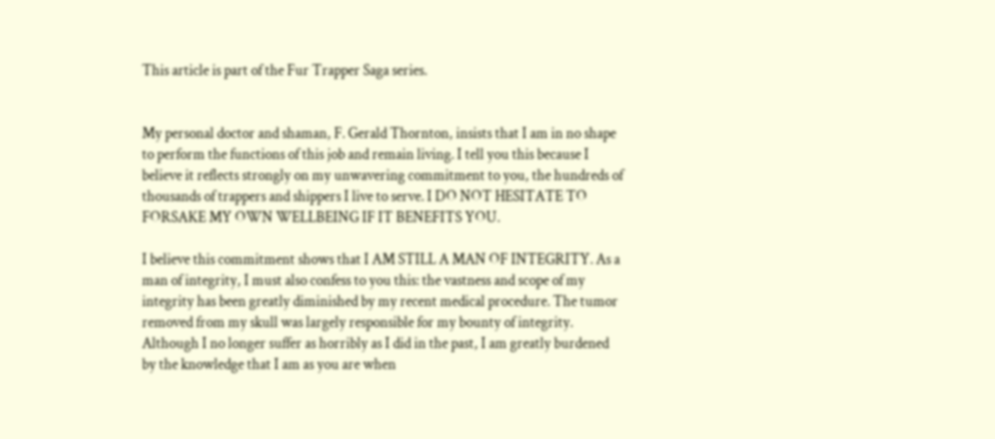This article is part of the Fur Trapper Saga series.


My personal doctor and shaman, F. Gerald Thornton, insists that I am in no shape to perform the functions of this job and remain living. I tell you this because I believe it reflects strongly on my unwavering commitment to you, the hundreds of thousands of trappers and shippers I live to serve. I DO NOT HESITATE TO FORSAKE MY OWN WELLBEING IF IT BENEFITS YOU.

I believe this commitment shows that I AM STILL A MAN OF INTEGRITY. As a man of integrity, I must also confess to you this: the vastness and scope of my integrity has been greatly diminished by my recent medical procedure. The tumor removed from my skull was largely responsible for my bounty of integrity. Although I no longer suffer as horribly as I did in the past, I am greatly burdened by the knowledge that I am as you are when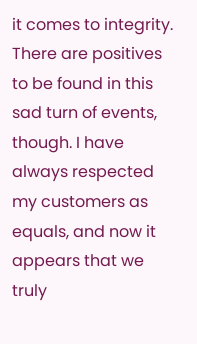it comes to integrity. There are positives to be found in this sad turn of events, though. I have always respected my customers as equals, and now it appears that we truly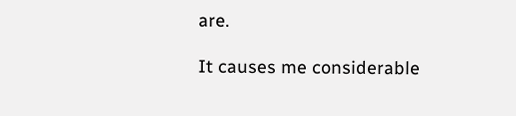are.

It causes me considerable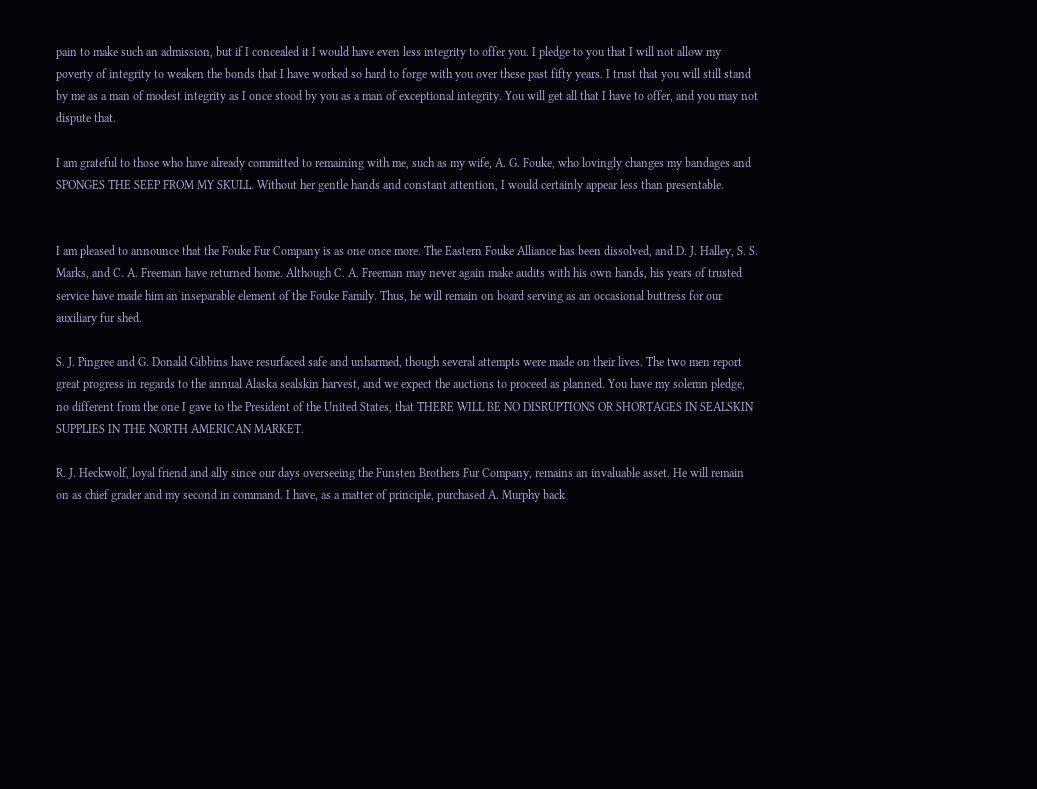pain to make such an admission, but if I concealed it I would have even less integrity to offer you. I pledge to you that I will not allow my poverty of integrity to weaken the bonds that I have worked so hard to forge with you over these past fifty years. I trust that you will still stand by me as a man of modest integrity as I once stood by you as a man of exceptional integrity. You will get all that I have to offer, and you may not dispute that.

I am grateful to those who have already committed to remaining with me, such as my wife, A. G. Fouke, who lovingly changes my bandages and SPONGES THE SEEP FROM MY SKULL. Without her gentle hands and constant attention, I would certainly appear less than presentable.


I am pleased to announce that the Fouke Fur Company is as one once more. The Eastern Fouke Alliance has been dissolved, and D. J. Halley, S. S. Marks, and C. A. Freeman have returned home. Although C. A. Freeman may never again make audits with his own hands, his years of trusted service have made him an inseparable element of the Fouke Family. Thus, he will remain on board serving as an occasional buttress for our auxiliary fur shed.

S. J. Pingree and G. Donald Gibbins have resurfaced safe and unharmed, though several attempts were made on their lives. The two men report great progress in regards to the annual Alaska sealskin harvest, and we expect the auctions to proceed as planned. You have my solemn pledge, no different from the one I gave to the President of the United States, that THERE WILL BE NO DISRUPTIONS OR SHORTAGES IN SEALSKIN SUPPLIES IN THE NORTH AMERICAN MARKET.

R. J. Heckwolf, loyal friend and ally since our days overseeing the Funsten Brothers Fur Company, remains an invaluable asset. He will remain on as chief grader and my second in command. I have, as a matter of principle, purchased A. Murphy back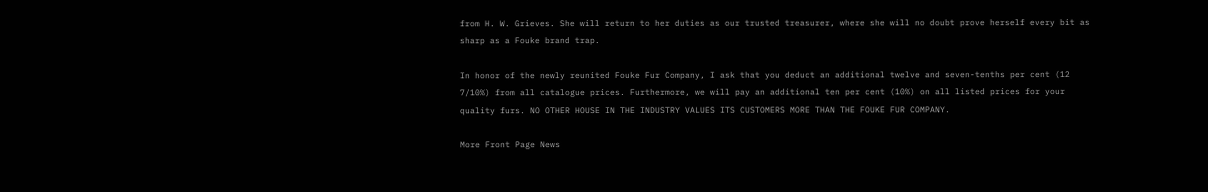from H. W. Grieves. She will return to her duties as our trusted treasurer, where she will no doubt prove herself every bit as sharp as a Fouke brand trap.

In honor of the newly reunited Fouke Fur Company, I ask that you deduct an additional twelve and seven-tenths per cent (12 7/10%) from all catalogue prices. Furthermore, we will pay an additional ten per cent (10%) on all listed prices for your quality furs. NO OTHER HOUSE IN THE INDUSTRY VALUES ITS CUSTOMERS MORE THAN THE FOUKE FUR COMPANY.

More Front Page News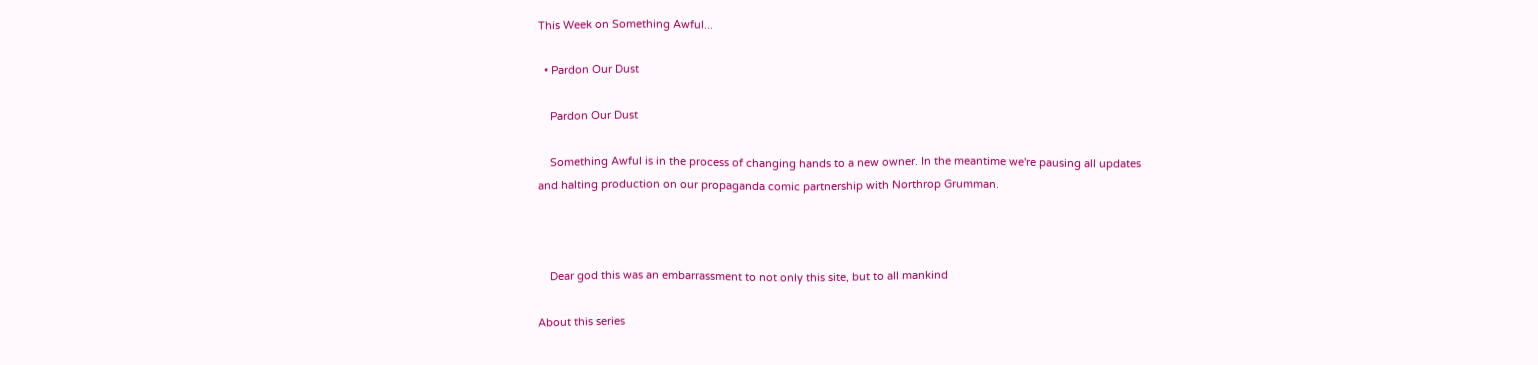This Week on Something Awful...

  • Pardon Our Dust

    Pardon Our Dust

    Something Awful is in the process of changing hands to a new owner. In the meantime we're pausing all updates and halting production on our propaganda comic partnership with Northrop Grumman.



    Dear god this was an embarrassment to not only this site, but to all mankind

About this series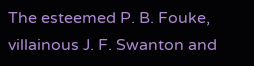The esteemed P. B. Fouke, villainous J. F. Swanton and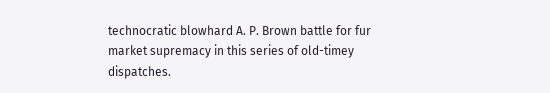technocratic blowhard A. P. Brown battle for fur market supremacy in this series of old-timey dispatches.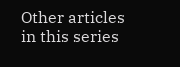Other articles in this series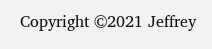Copyright ©2021 Jeffrey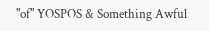"of" YOSPOS & Something Awful